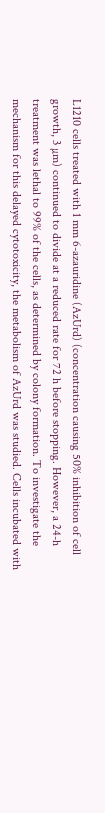L1210 cells treated with 1 mm 6-azauridine (AzUrd) (concentration causing 50% inhibition of cell growth, 3 µm) continued to divide at a reduced rate for 72 h before stopping. However, a 24-h treatment was lethal to 99% of the cells, as determined by colony formation. To investigate the mechanism for this delayed cytotoxicity, the metabolism of AzUrd was studied. Cells incubated with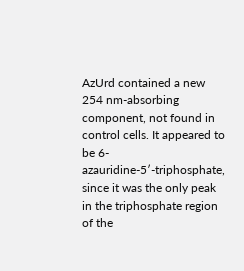AzUrd contained a new 254 nm-absorbing component, not found in control cells. It appeared to be 6-azauridine-5′-triphosphate, since it was the only peak in the triphosphate region of the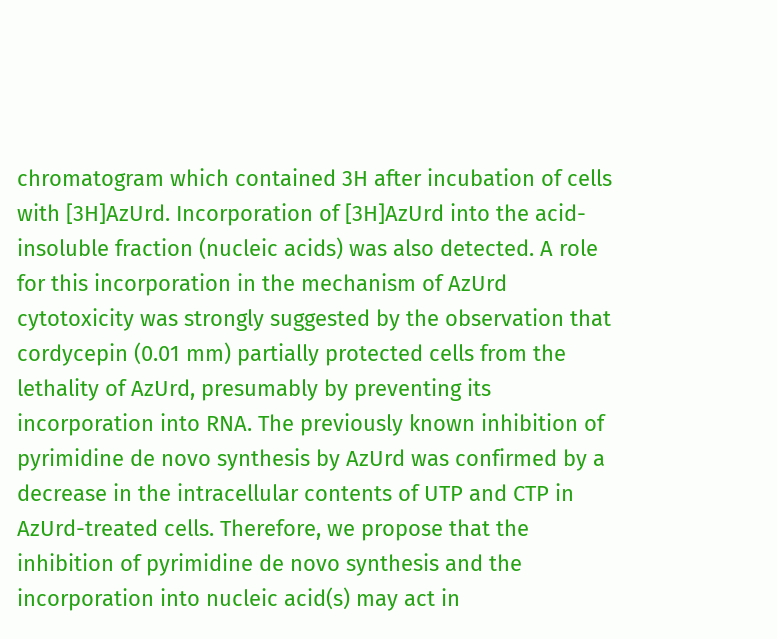chromatogram which contained 3H after incubation of cells with [3H]AzUrd. Incorporation of [3H]AzUrd into the acid-insoluble fraction (nucleic acids) was also detected. A role for this incorporation in the mechanism of AzUrd cytotoxicity was strongly suggested by the observation that cordycepin (0.01 mm) partially protected cells from the lethality of AzUrd, presumably by preventing its incorporation into RNA. The previously known inhibition of pyrimidine de novo synthesis by AzUrd was confirmed by a decrease in the intracellular contents of UTP and CTP in AzUrd-treated cells. Therefore, we propose that the inhibition of pyrimidine de novo synthesis and the incorporation into nucleic acid(s) may act in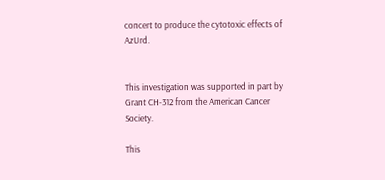concert to produce the cytotoxic effects of AzUrd.


This investigation was supported in part by Grant CH-312 from the American Cancer Society.

This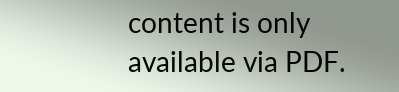content is only available via PDF.